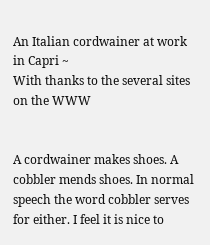An Italian cordwainer at work in Capri ~
With thanks to the several sites on the WWW


A cordwainer makes shoes. A cobbler mends shoes. In normal speech the word cobbler serves for either. I feel it is nice to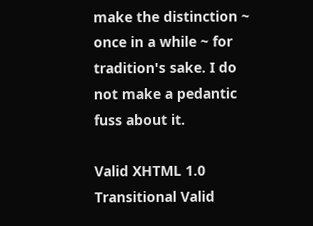make the distinction ~ once in a while ~ for tradition's sake. I do not make a pedantic fuss about it.

Valid XHTML 1.0 Transitional Valid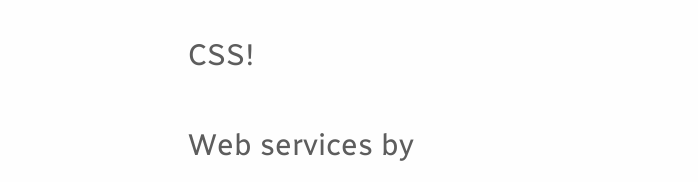CSS!

Web services by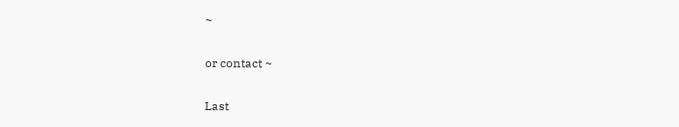~

or contact ~

Last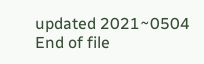updated 2021~0504
End of file